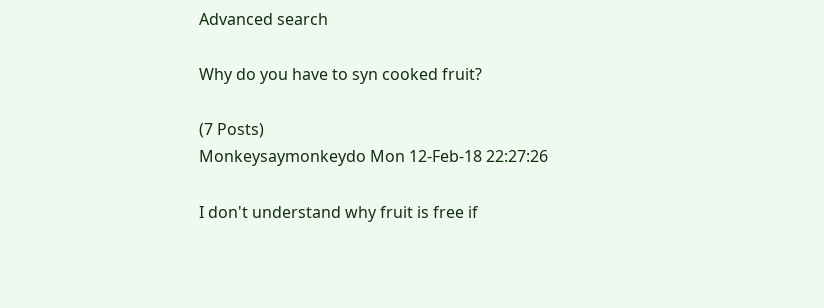Advanced search

Why do you have to syn cooked fruit?

(7 Posts)
Monkeysaymonkeydo Mon 12-Feb-18 22:27:26

I don't understand why fruit is free if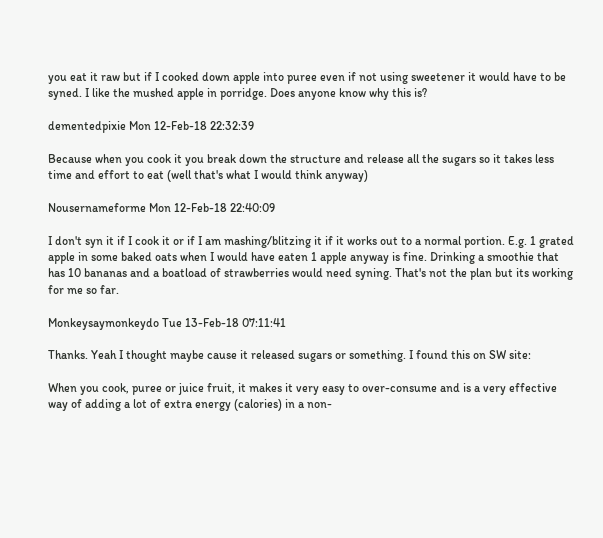you eat it raw but if I cooked down apple into puree even if not using sweetener it would have to be syned. I like the mushed apple in porridge. Does anyone know why this is?

dementedpixie Mon 12-Feb-18 22:32:39

Because when you cook it you break down the structure and release all the sugars so it takes less time and effort to eat (well that's what I would think anyway)

Nousernameforme Mon 12-Feb-18 22:40:09

I don't syn it if I cook it or if I am mashing/blitzing it if it works out to a normal portion. E.g. 1 grated apple in some baked oats when I would have eaten 1 apple anyway is fine. Drinking a smoothie that has 10 bananas and a boatload of strawberries would need syning. That's not the plan but its working for me so far.

Monkeysaymonkeydo Tue 13-Feb-18 07:11:41

Thanks. Yeah I thought maybe cause it released sugars or something. I found this on SW site:

When you cook, puree or juice fruit, it makes it very easy to over-consume and is a very effective way of adding a lot of extra energy (calories) in a non-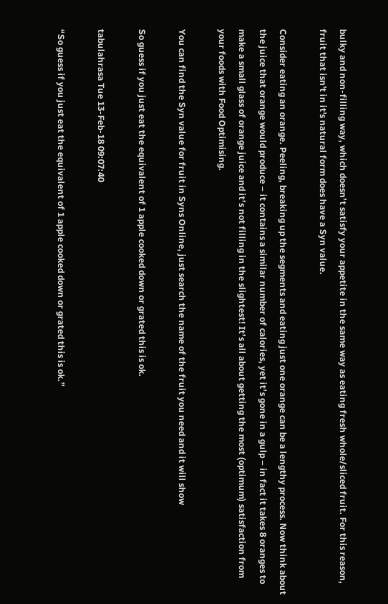bulky and non-filling way, which doesn’t satisfy your appetite in the same way as eating fresh whole/sliced fruit. For this reason, fruit that isn't in it's natural form does have a Syn value.

Consider eating an orange. Peeling, breaking up the segments and eating just one orange can be a lengthy process. Now think about the juice that orange would produce – it contains a similar number of calories, yet it’s gone in a gulp – in fact it takes 8 oranges to make a small glass of orange juice and it’s not filling in the slightest! It’s all about getting the most (optimum) satisfaction from your foods with Food Optimising.

You can find the Syn value for fruit in Syns Online, just search the name of the fruit you need and it will show

So guess if you just eat the equivalent of 1 apple cooked down or grated this is ok.

tabulahrasa Tue 13-Feb-18 09:07:40

“So guess if you just eat the equivalent of 1 apple cooked down or grated this is ok.”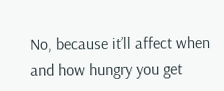No, because it’ll affect when and how hungry you get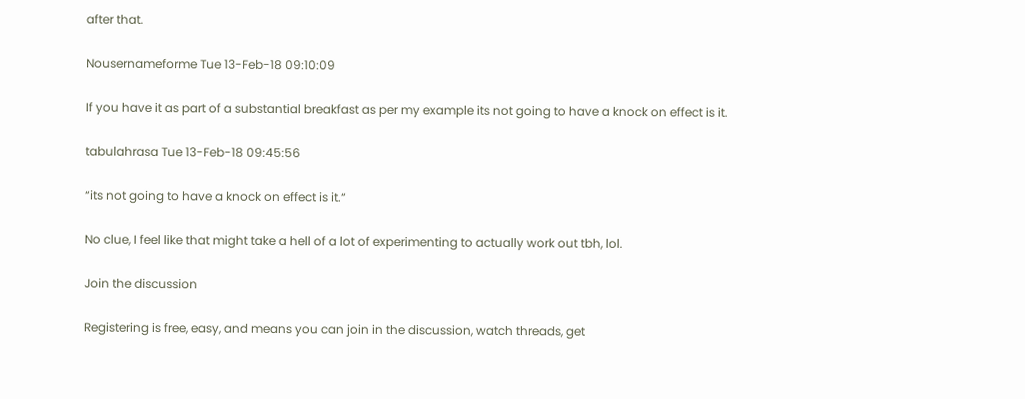after that.

Nousernameforme Tue 13-Feb-18 09:10:09

If you have it as part of a substantial breakfast as per my example its not going to have a knock on effect is it.

tabulahrasa Tue 13-Feb-18 09:45:56

“its not going to have a knock on effect is it.“

No clue, I feel like that might take a hell of a lot of experimenting to actually work out tbh, lol.

Join the discussion

Registering is free, easy, and means you can join in the discussion, watch threads, get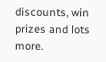discounts, win prizes and lots more.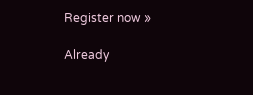Register now »

Already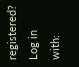registered? Log in with: